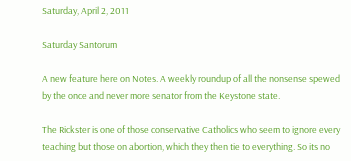Saturday, April 2, 2011

Saturday Santorum

A new feature here on Notes. A weekly roundup of all the nonsense spewed by the once and never more senator from the Keystone state.

The Rickster is one of those conservative Catholics who seem to ignore every teaching but those on abortion, which they then tie to everything. So its no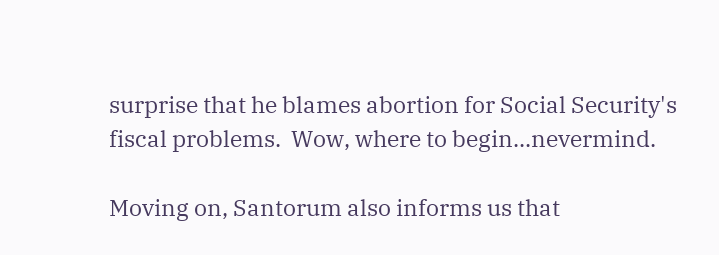surprise that he blames abortion for Social Security's fiscal problems.  Wow, where to begin...nevermind.

Moving on, Santorum also informs us that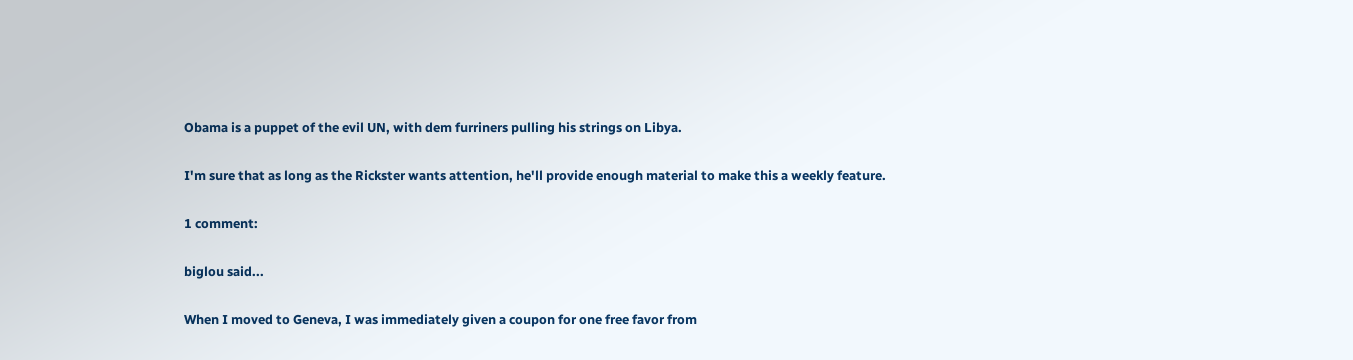Obama is a puppet of the evil UN, with dem furriners pulling his strings on Libya.

I'm sure that as long as the Rickster wants attention, he'll provide enough material to make this a weekly feature.

1 comment:

biglou said...

When I moved to Geneva, I was immediately given a coupon for one free favor from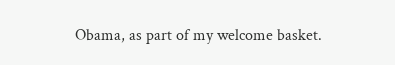Obama, as part of my welcome basket.